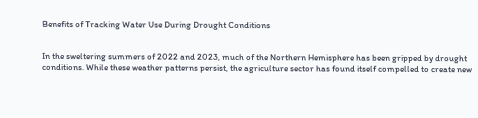Benefits of Tracking Water Use During Drought Conditions


In the sweltering summers of 2022 and 2023, much of the Northern Hemisphere has been gripped by drought conditions. While these weather patterns persist, the agriculture sector has found itself compelled to create new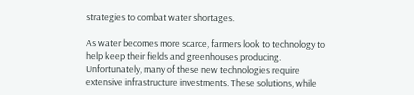strategies to combat water shortages.

As water becomes more scarce, farmers look to technology to help keep their fields and greenhouses producing. Unfortunately, many of these new technologies require extensive infrastructure investments. These solutions, while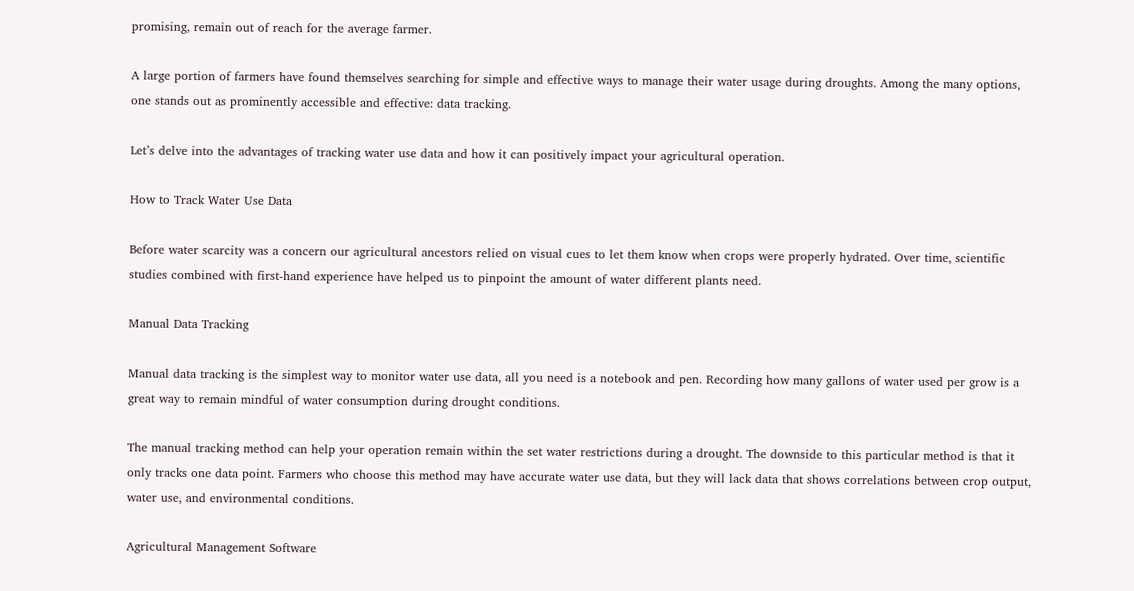promising, remain out of reach for the average farmer.

A large portion of farmers have found themselves searching for simple and effective ways to manage their water usage during droughts. Among the many options, one stands out as prominently accessible and effective: data tracking.

Let’s delve into the advantages of tracking water use data and how it can positively impact your agricultural operation.

How to Track Water Use Data

Before water scarcity was a concern our agricultural ancestors relied on visual cues to let them know when crops were properly hydrated. Over time, scientific studies combined with first-hand experience have helped us to pinpoint the amount of water different plants need.

Manual Data Tracking

Manual data tracking is the simplest way to monitor water use data, all you need is a notebook and pen. Recording how many gallons of water used per grow is a great way to remain mindful of water consumption during drought conditions.

The manual tracking method can help your operation remain within the set water restrictions during a drought. The downside to this particular method is that it only tracks one data point. Farmers who choose this method may have accurate water use data, but they will lack data that shows correlations between crop output, water use, and environmental conditions.

Agricultural Management Software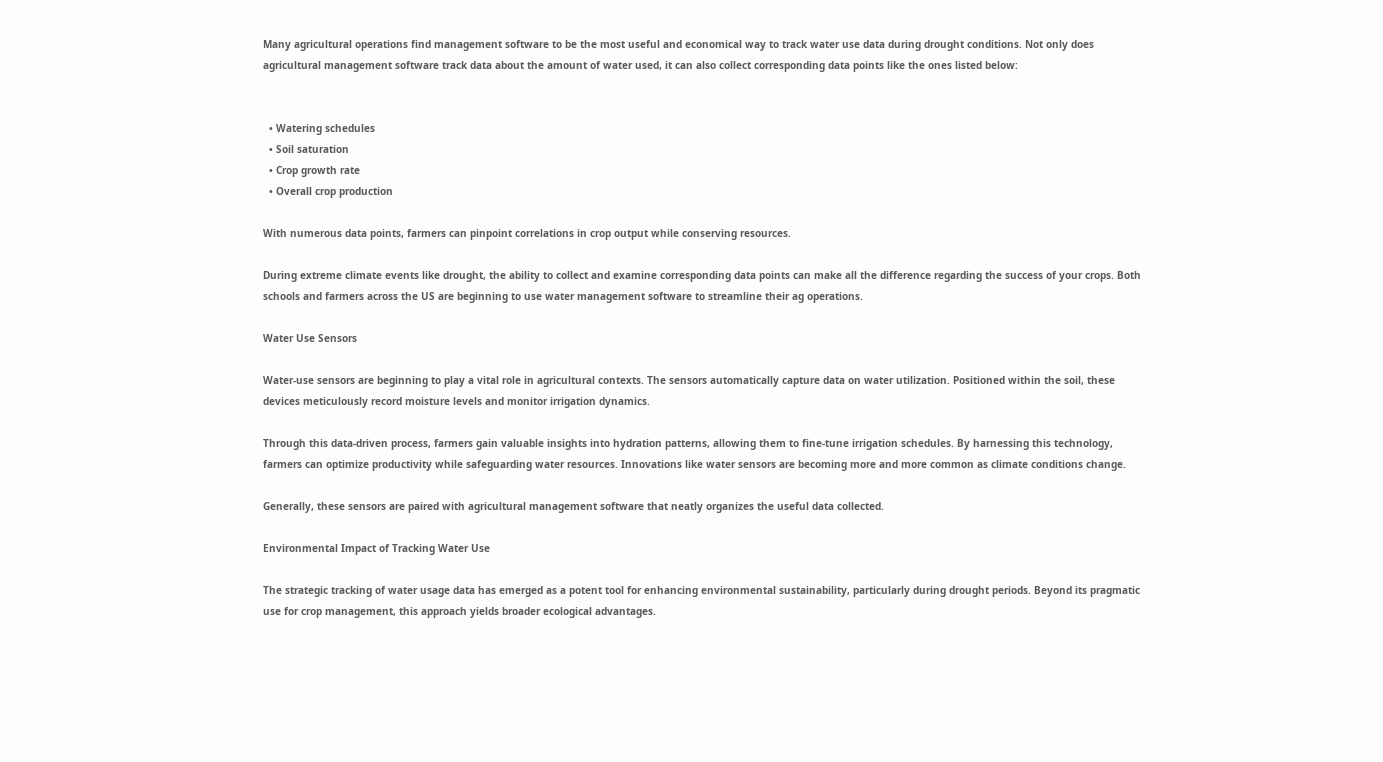Many agricultural operations find management software to be the most useful and economical way to track water use data during drought conditions. Not only does agricultural management software track data about the amount of water used, it can also collect corresponding data points like the ones listed below:


  • Watering schedules
  • Soil saturation
  • Crop growth rate
  • Overall crop production

With numerous data points, farmers can pinpoint correlations in crop output while conserving resources.

During extreme climate events like drought, the ability to collect and examine corresponding data points can make all the difference regarding the success of your crops. Both schools and farmers across the US are beginning to use water management software to streamline their ag operations.

Water Use Sensors

Water-use sensors are beginning to play a vital role in agricultural contexts. The sensors automatically capture data on water utilization. Positioned within the soil, these devices meticulously record moisture levels and monitor irrigation dynamics.

Through this data-driven process, farmers gain valuable insights into hydration patterns, allowing them to fine-tune irrigation schedules. By harnessing this technology, farmers can optimize productivity while safeguarding water resources. Innovations like water sensors are becoming more and more common as climate conditions change.

Generally, these sensors are paired with agricultural management software that neatly organizes the useful data collected.

Environmental Impact of Tracking Water Use

The strategic tracking of water usage data has emerged as a potent tool for enhancing environmental sustainability, particularly during drought periods. Beyond its pragmatic use for crop management, this approach yields broader ecological advantages.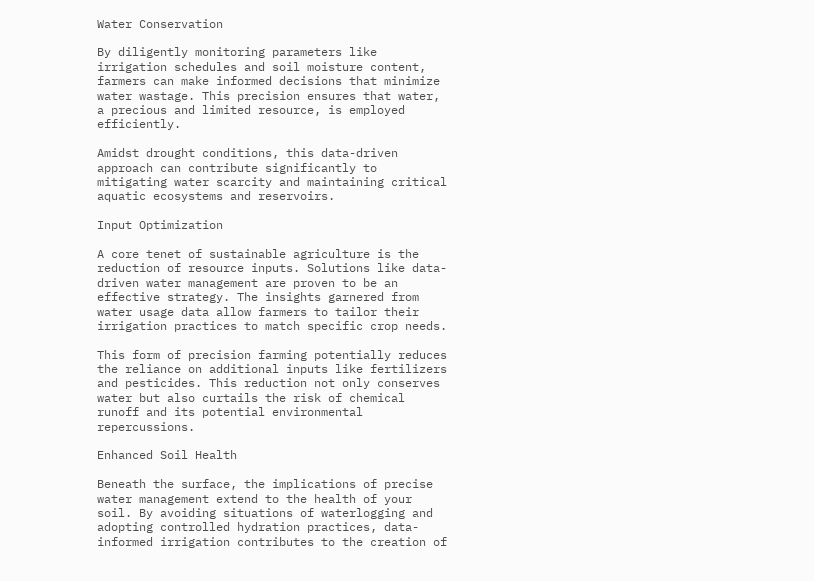Water Conservation

By diligently monitoring parameters like irrigation schedules and soil moisture content, farmers can make informed decisions that minimize water wastage. This precision ensures that water, a precious and limited resource, is employed efficiently.

Amidst drought conditions, this data-driven approach can contribute significantly to mitigating water scarcity and maintaining critical aquatic ecosystems and reservoirs.

Input Optimization

A core tenet of sustainable agriculture is the reduction of resource inputs. Solutions like data-driven water management are proven to be an effective strategy. The insights garnered from water usage data allow farmers to tailor their irrigation practices to match specific crop needs.

This form of precision farming potentially reduces the reliance on additional inputs like fertilizers and pesticides. This reduction not only conserves water but also curtails the risk of chemical runoff and its potential environmental repercussions.

Enhanced Soil Health

Beneath the surface, the implications of precise water management extend to the health of your soil. By avoiding situations of waterlogging and adopting controlled hydration practices, data-informed irrigation contributes to the creation of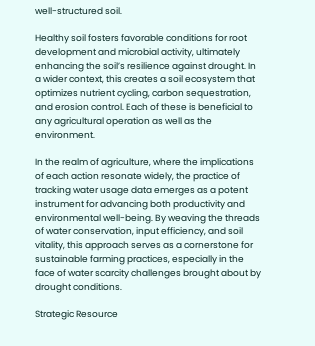well-structured soil.

Healthy soil fosters favorable conditions for root development and microbial activity, ultimately enhancing the soil’s resilience against drought. In a wider context, this creates a soil ecosystem that optimizes nutrient cycling, carbon sequestration, and erosion control. Each of these is beneficial to any agricultural operation as well as the environment.

In the realm of agriculture, where the implications of each action resonate widely, the practice of tracking water usage data emerges as a potent instrument for advancing both productivity and environmental well-being. By weaving the threads of water conservation, input efficiency, and soil vitality, this approach serves as a cornerstone for sustainable farming practices, especially in the face of water scarcity challenges brought about by drought conditions.

Strategic Resource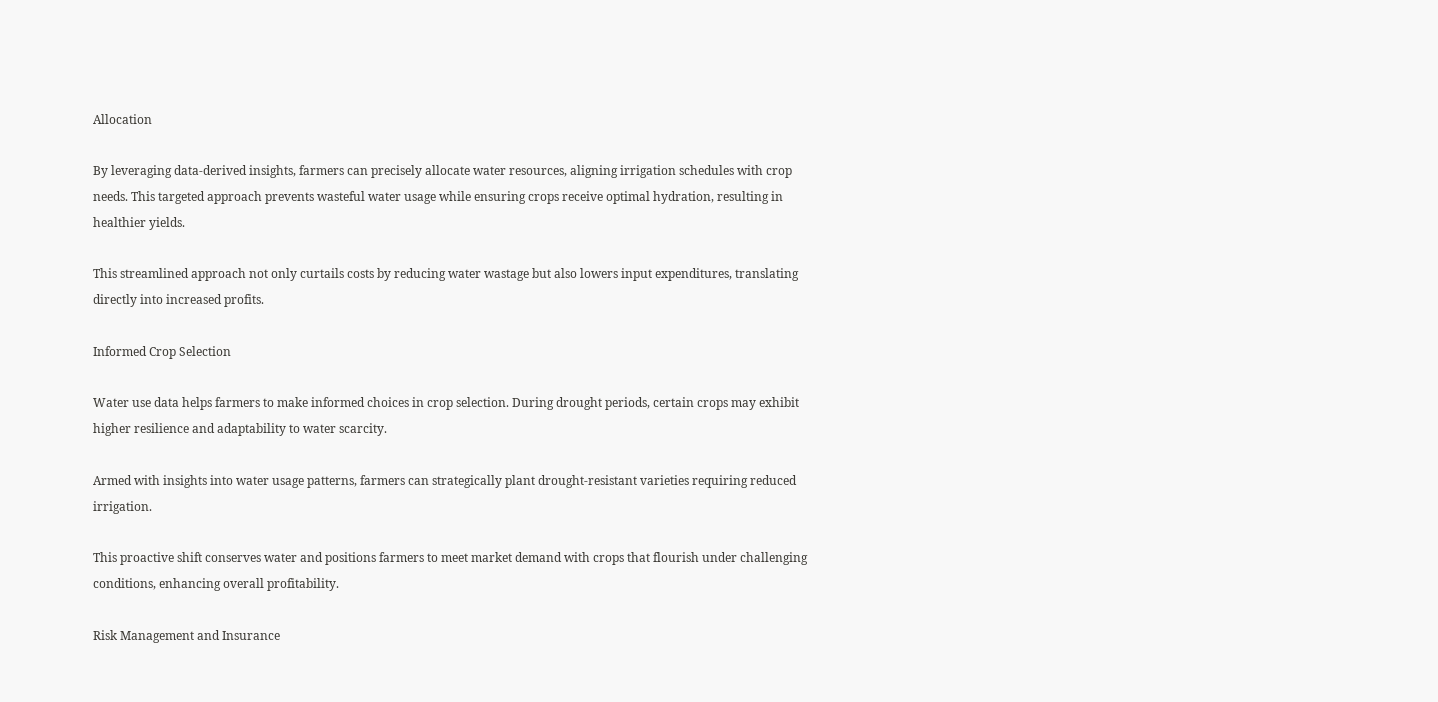Allocation

By leveraging data-derived insights, farmers can precisely allocate water resources, aligning irrigation schedules with crop needs. This targeted approach prevents wasteful water usage while ensuring crops receive optimal hydration, resulting in healthier yields.

This streamlined approach not only curtails costs by reducing water wastage but also lowers input expenditures, translating directly into increased profits.

Informed Crop Selection

Water use data helps farmers to make informed choices in crop selection. During drought periods, certain crops may exhibit higher resilience and adaptability to water scarcity.

Armed with insights into water usage patterns, farmers can strategically plant drought-resistant varieties requiring reduced irrigation.

This proactive shift conserves water and positions farmers to meet market demand with crops that flourish under challenging conditions, enhancing overall profitability.

Risk Management and Insurance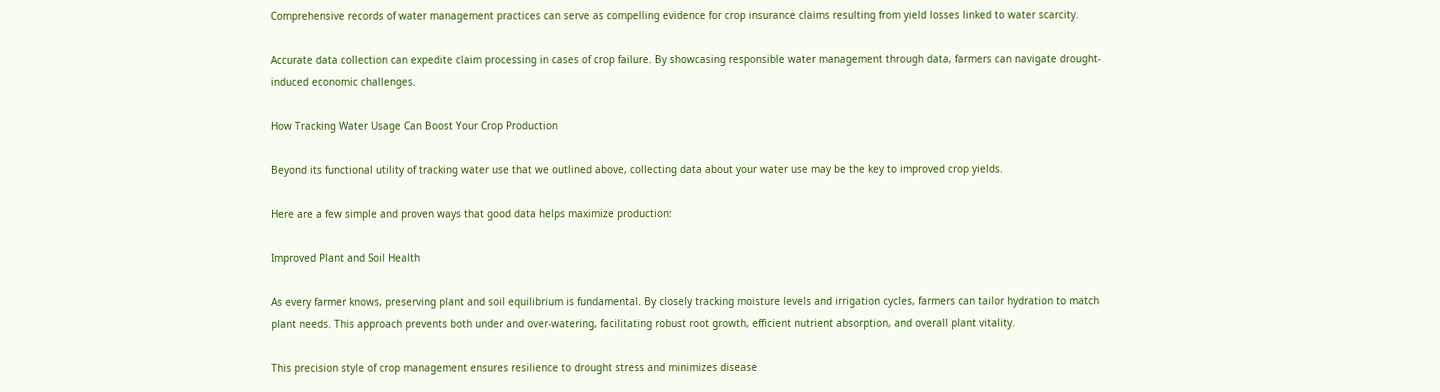Comprehensive records of water management practices can serve as compelling evidence for crop insurance claims resulting from yield losses linked to water scarcity.

Accurate data collection can expedite claim processing in cases of crop failure. By showcasing responsible water management through data, farmers can navigate drought-induced economic challenges.

How Tracking Water Usage Can Boost Your Crop Production

Beyond its functional utility of tracking water use that we outlined above, collecting data about your water use may be the key to improved crop yields.

Here are a few simple and proven ways that good data helps maximize production:

Improved Plant and Soil Health

As every farmer knows, preserving plant and soil equilibrium is fundamental. By closely tracking moisture levels and irrigation cycles, farmers can tailor hydration to match plant needs. This approach prevents both under and over-watering, facilitating robust root growth, efficient nutrient absorption, and overall plant vitality.

This precision style of crop management ensures resilience to drought stress and minimizes disease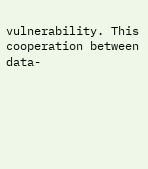vulnerability. This cooperation between data-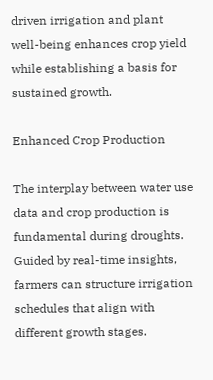driven irrigation and plant well-being enhances crop yield while establishing a basis for sustained growth.

Enhanced Crop Production

The interplay between water use data and crop production is fundamental during droughts. Guided by real-time insights, farmers can structure irrigation schedules that align with different growth stages.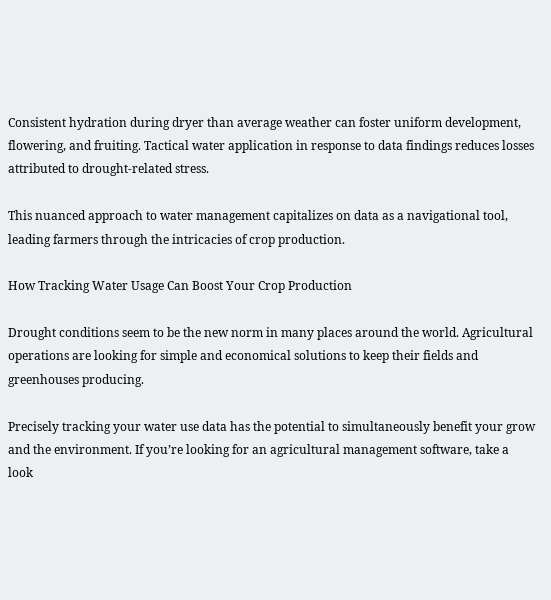Consistent hydration during dryer than average weather can foster uniform development, flowering, and fruiting. Tactical water application in response to data findings reduces losses attributed to drought-related stress.

This nuanced approach to water management capitalizes on data as a navigational tool, leading farmers through the intricacies of crop production.

How Tracking Water Usage Can Boost Your Crop Production

Drought conditions seem to be the new norm in many places around the world. Agricultural operations are looking for simple and economical solutions to keep their fields and greenhouses producing.

Precisely tracking your water use data has the potential to simultaneously benefit your grow and the environment. If you’re looking for an agricultural management software, take a look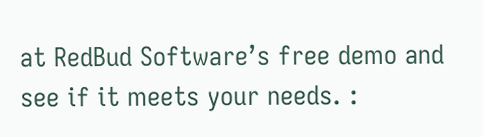at RedBud Software’s free demo and see if it meets your needs. :